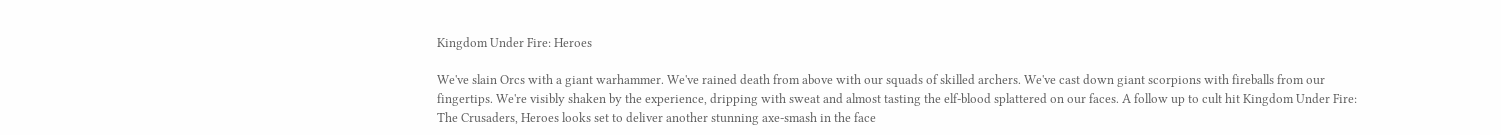Kingdom Under Fire: Heroes

We've slain Orcs with a giant warhammer. We've rained death from above with our squads of skilled archers. We've cast down giant scorpions with fireballs from our fingertips. We're visibly shaken by the experience, dripping with sweat and almost tasting the elf-blood splattered on our faces. A follow up to cult hit Kingdom Under Fire: The Crusaders, Heroes looks set to deliver another stunning axe-smash in the face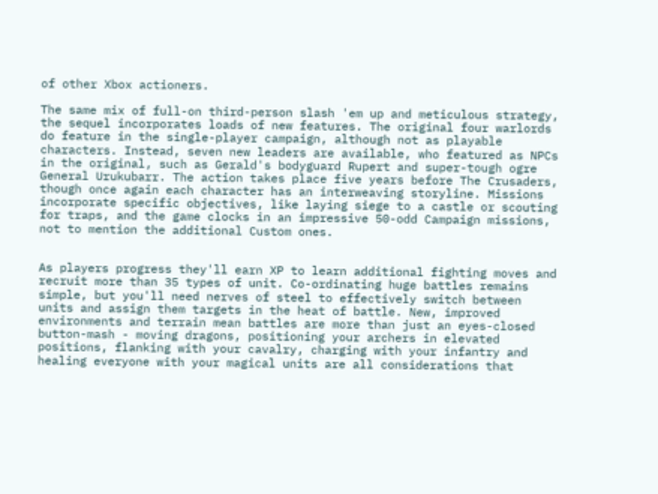of other Xbox actioners.

The same mix of full-on third-person slash 'em up and meticulous strategy, the sequel incorporates loads of new features. The original four warlords do feature in the single-player campaign, although not as playable characters. Instead, seven new leaders are available, who featured as NPCs in the original, such as Gerald's bodyguard Rupert and super-tough ogre General Urukubarr. The action takes place five years before The Crusaders, though once again each character has an interweaving storyline. Missions incorporate specific objectives, like laying siege to a castle or scouting for traps, and the game clocks in an impressive 50-odd Campaign missions, not to mention the additional Custom ones.


As players progress they'll earn XP to learn additional fighting moves and recruit more than 35 types of unit. Co-ordinating huge battles remains simple, but you'll need nerves of steel to effectively switch between units and assign them targets in the heat of battle. New, improved environments and terrain mean battles are more than just an eyes-closed button-mash - moving dragons, positioning your archers in elevated positions, flanking with your cavalry, charging with your infantry and healing everyone with your magical units are all considerations that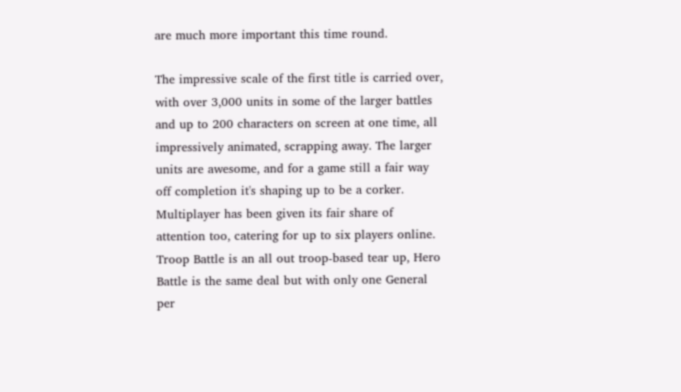are much more important this time round.

The impressive scale of the first title is carried over, with over 3,000 units in some of the larger battles and up to 200 characters on screen at one time, all impressively animated, scrapping away. The larger units are awesome, and for a game still a fair way off completion it's shaping up to be a corker. Multiplayer has been given its fair share of attention too, catering for up to six players online. Troop Battle is an all out troop-based tear up, Hero Battle is the same deal but with only one General per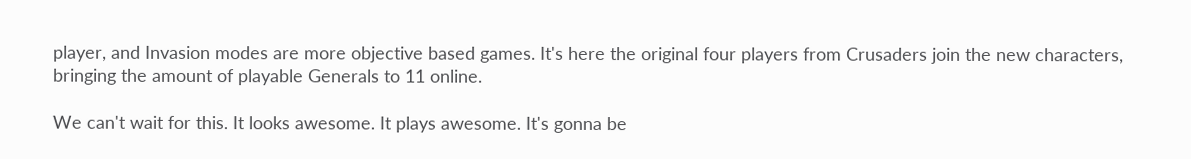player, and Invasion modes are more objective based games. It's here the original four players from Crusaders join the new characters, bringing the amount of playable Generals to 11 online.

We can't wait for this. It looks awesome. It plays awesome. It's gonna be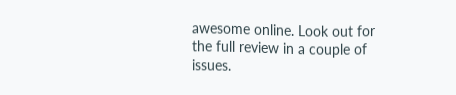awesome online. Look out for the full review in a couple of issues.